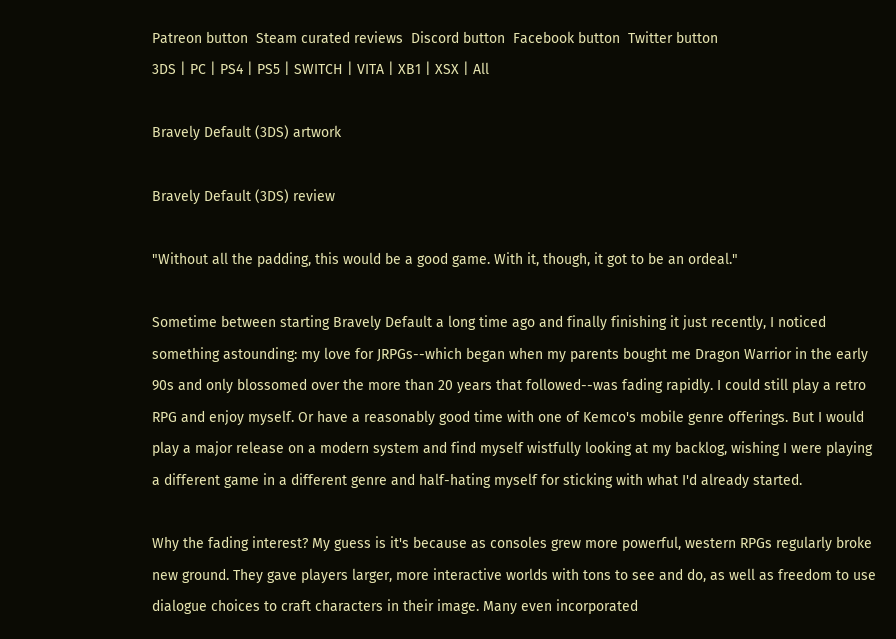Patreon button  Steam curated reviews  Discord button  Facebook button  Twitter button
3DS | PC | PS4 | PS5 | SWITCH | VITA | XB1 | XSX | All

Bravely Default (3DS) artwork

Bravely Default (3DS) review

"Without all the padding, this would be a good game. With it, though, it got to be an ordeal."

Sometime between starting Bravely Default a long time ago and finally finishing it just recently, I noticed something astounding: my love for JRPGs--which began when my parents bought me Dragon Warrior in the early 90s and only blossomed over the more than 20 years that followed--was fading rapidly. I could still play a retro RPG and enjoy myself. Or have a reasonably good time with one of Kemco's mobile genre offerings. But I would play a major release on a modern system and find myself wistfully looking at my backlog, wishing I were playing a different game in a different genre and half-hating myself for sticking with what I'd already started.

Why the fading interest? My guess is it's because as consoles grew more powerful, western RPGs regularly broke new ground. They gave players larger, more interactive worlds with tons to see and do, as well as freedom to use dialogue choices to craft characters in their image. Many even incorporated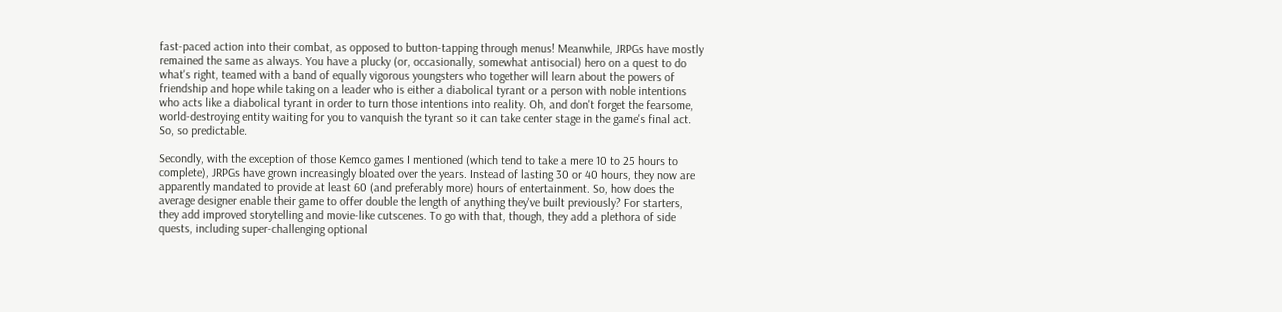fast-paced action into their combat, as opposed to button-tapping through menus! Meanwhile, JRPGs have mostly remained the same as always. You have a plucky (or, occasionally, somewhat antisocial) hero on a quest to do what's right, teamed with a band of equally vigorous youngsters who together will learn about the powers of friendship and hope while taking on a leader who is either a diabolical tyrant or a person with noble intentions who acts like a diabolical tyrant in order to turn those intentions into reality. Oh, and don't forget the fearsome, world-destroying entity waiting for you to vanquish the tyrant so it can take center stage in the game's final act. So, so predictable.

Secondly, with the exception of those Kemco games I mentioned (which tend to take a mere 10 to 25 hours to complete), JRPGs have grown increasingly bloated over the years. Instead of lasting 30 or 40 hours, they now are apparently mandated to provide at least 60 (and preferably more) hours of entertainment. So, how does the average designer enable their game to offer double the length of anything they've built previously? For starters, they add improved storytelling and movie-like cutscenes. To go with that, though, they add a plethora of side quests, including super-challenging optional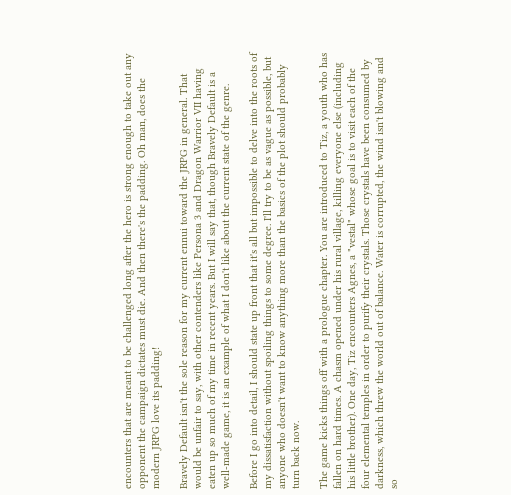encounters that are meant to be challenged long after the hero is strong enough to take out any opponent the campaign dictates must die. And then there's the padding. Oh man, does the modern JRPG love its padding!

Bravely Default isn't the sole reason for my current ennui toward the JRPG in general. That would be unfair to say, with other contenders like Persona 3 and Dragon Warrior VII having eaten up so much of my time in recent years. But I will say that, though Bravely Default is a well-made game, it is an example of what I don't like about the current state of the genre.

Before I go into detail, I should state up front that it's all but impossible to delve into the roots of my dissatisfaction without spoiling things to some degree. I'll try to be as vague as possible, but anyone who doesn't want to know anything more than the basics of the plot should probably turn back now.

The game kicks things off with a prologue chapter. You are introduced to Tiz, a youth who has fallen on hard times. A chasm opened under his rural village, killing everyone else (including his little brother). One day, Tiz encounters Agnes, a "vestal" whose goal is to visit each of the four elemental temples in order to purify their crystals. Those crystals have been consumed by darkness, which threw the world out of balance. Water is corrupted, the wind isn't blowing and so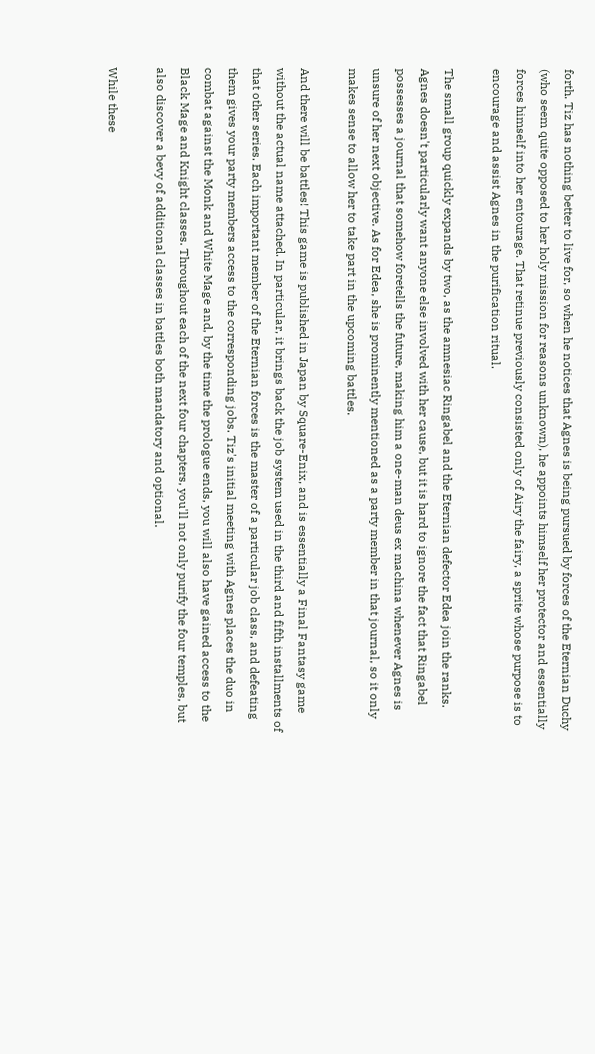forth. Tiz has nothing better to live for, so when he notices that Agnes is being pursued by forces of the Eternian Duchy (who seem quite opposed to her holy mission for reasons unknown), he appoints himself her protector and essentially forces himself into her entourage. That retinue previously consisted only of Airy the fairy, a sprite whose purpose is to encourage and assist Agnes in the purification ritual.

The small group quickly expands by two, as the amnesiac Ringabel and the Eternian defector Edea join the ranks. Agnes doesn't particularly want anyone else involved with her cause, but it is hard to ignore the fact that Ringabel possesses a journal that somehow foretells the future, making him a one-man deus ex machina whenever Agnes is unsure of her next objective. As for Edea, she is prominently mentioned as a party member in that journal, so it only makes sense to allow her to take part in the upcoming battles.

And there will be battles! This game is published in Japan by Square-Enix, and is essentially a Final Fantasy game without the actual name attached. In particular, it brings back the job system used in the third and fifth installments of that other series. Each important member of the Eternian forces is the master of a particular job class, and defeating them gives your party members access to the corresponding jobs. Tiz's initial meeting with Agnes places the duo in combat against the Monk and White Mage and, by the time the prologue ends, you will also have gained access to the Black Mage and Knight classes. Throughout each of the next four chapters, you'll not only purify the four temples, but also discover a bevy of additional classes in battles both mandatory and optional.

While these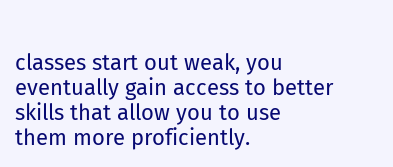classes start out weak, you eventually gain access to better skills that allow you to use them more proficiently.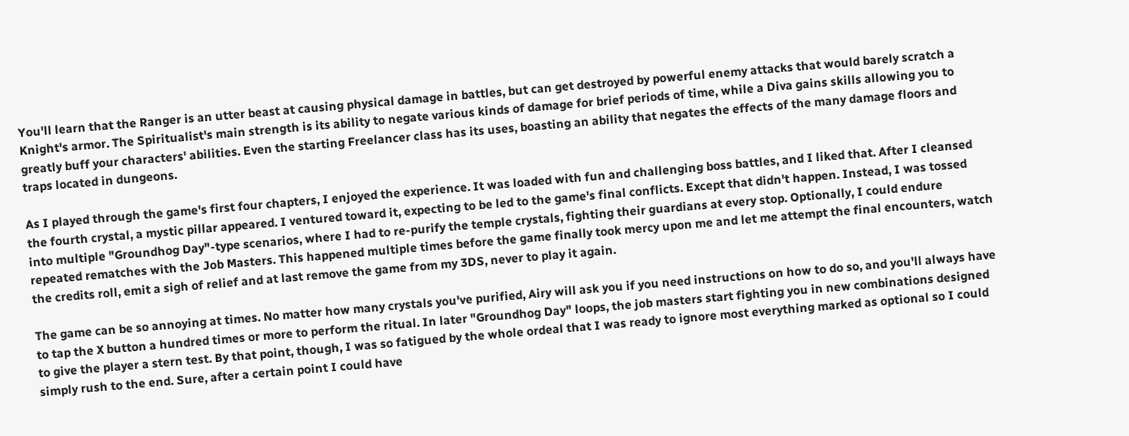You'll learn that the Ranger is an utter beast at causing physical damage in battles, but can get destroyed by powerful enemy attacks that would barely scratch a Knight's armor. The Spiritualist's main strength is its ability to negate various kinds of damage for brief periods of time, while a Diva gains skills allowing you to greatly buff your characters' abilities. Even the starting Freelancer class has its uses, boasting an ability that negates the effects of the many damage floors and traps located in dungeons.

As I played through the game's first four chapters, I enjoyed the experience. It was loaded with fun and challenging boss battles, and I liked that. After I cleansed the fourth crystal, a mystic pillar appeared. I ventured toward it, expecting to be led to the game's final conflicts. Except that didn't happen. Instead, I was tossed into multiple "Groundhog Day"-type scenarios, where I had to re-purify the temple crystals, fighting their guardians at every stop. Optionally, I could endure repeated rematches with the Job Masters. This happened multiple times before the game finally took mercy upon me and let me attempt the final encounters, watch the credits roll, emit a sigh of relief and at last remove the game from my 3DS, never to play it again.

The game can be so annoying at times. No matter how many crystals you've purified, Airy will ask you if you need instructions on how to do so, and you'll always have to tap the X button a hundred times or more to perform the ritual. In later "Groundhog Day" loops, the job masters start fighting you in new combinations designed to give the player a stern test. By that point, though, I was so fatigued by the whole ordeal that I was ready to ignore most everything marked as optional so I could simply rush to the end. Sure, after a certain point I could have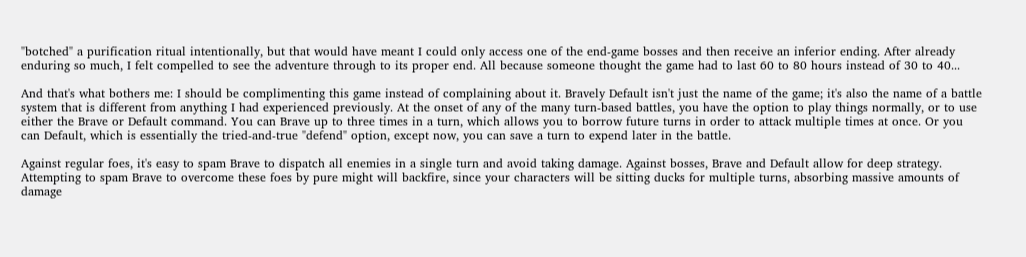"botched" a purification ritual intentionally, but that would have meant I could only access one of the end-game bosses and then receive an inferior ending. After already enduring so much, I felt compelled to see the adventure through to its proper end. All because someone thought the game had to last 60 to 80 hours instead of 30 to 40...

And that's what bothers me: I should be complimenting this game instead of complaining about it. Bravely Default isn't just the name of the game; it's also the name of a battle system that is different from anything I had experienced previously. At the onset of any of the many turn-based battles, you have the option to play things normally, or to use either the Brave or Default command. You can Brave up to three times in a turn, which allows you to borrow future turns in order to attack multiple times at once. Or you can Default, which is essentially the tried-and-true "defend" option, except now, you can save a turn to expend later in the battle.

Against regular foes, it's easy to spam Brave to dispatch all enemies in a single turn and avoid taking damage. Against bosses, Brave and Default allow for deep strategy. Attempting to spam Brave to overcome these foes by pure might will backfire, since your characters will be sitting ducks for multiple turns, absorbing massive amounts of damage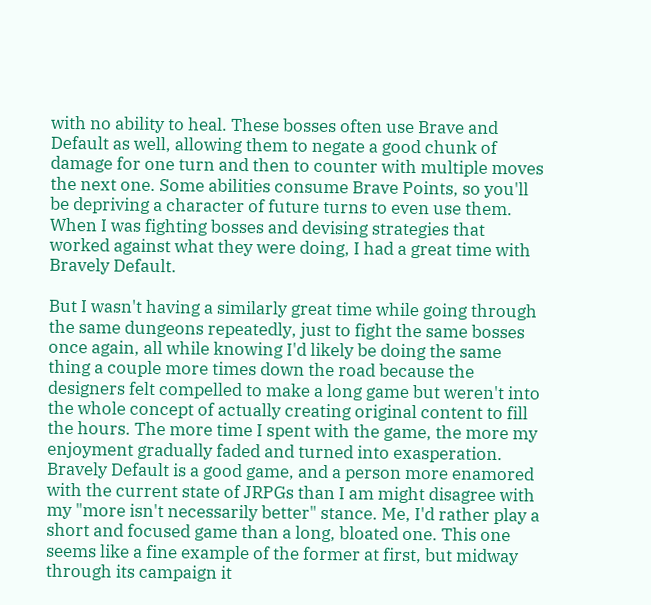with no ability to heal. These bosses often use Brave and Default as well, allowing them to negate a good chunk of damage for one turn and then to counter with multiple moves the next one. Some abilities consume Brave Points, so you'll be depriving a character of future turns to even use them. When I was fighting bosses and devising strategies that worked against what they were doing, I had a great time with Bravely Default.

But I wasn't having a similarly great time while going through the same dungeons repeatedly, just to fight the same bosses once again, all while knowing I'd likely be doing the same thing a couple more times down the road because the designers felt compelled to make a long game but weren't into the whole concept of actually creating original content to fill the hours. The more time I spent with the game, the more my enjoyment gradually faded and turned into exasperation. Bravely Default is a good game, and a person more enamored with the current state of JRPGs than I am might disagree with my "more isn't necessarily better" stance. Me, I'd rather play a short and focused game than a long, bloated one. This one seems like a fine example of the former at first, but midway through its campaign it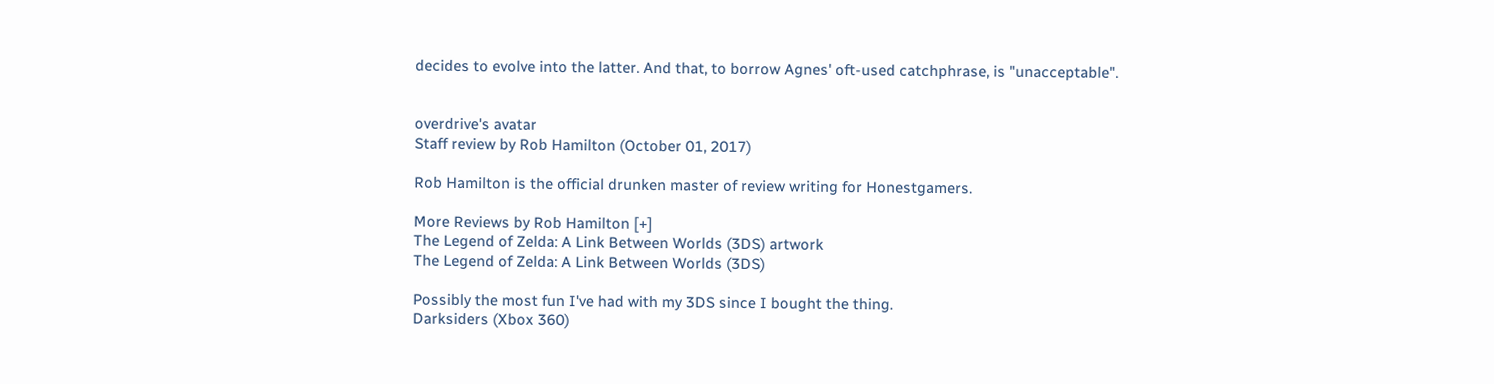decides to evolve into the latter. And that, to borrow Agnes' oft-used catchphrase, is "unacceptable".


overdrive's avatar
Staff review by Rob Hamilton (October 01, 2017)

Rob Hamilton is the official drunken master of review writing for Honestgamers.

More Reviews by Rob Hamilton [+]
The Legend of Zelda: A Link Between Worlds (3DS) artwork
The Legend of Zelda: A Link Between Worlds (3DS)

Possibly the most fun I've had with my 3DS since I bought the thing.
Darksiders (Xbox 360)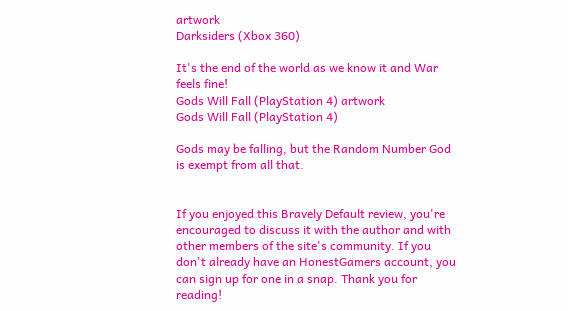artwork
Darksiders (Xbox 360)

It's the end of the world as we know it and War feels fine!
Gods Will Fall (PlayStation 4) artwork
Gods Will Fall (PlayStation 4)

Gods may be falling, but the Random Number God is exempt from all that.


If you enjoyed this Bravely Default review, you're encouraged to discuss it with the author and with other members of the site's community. If you don't already have an HonestGamers account, you can sign up for one in a snap. Thank you for reading!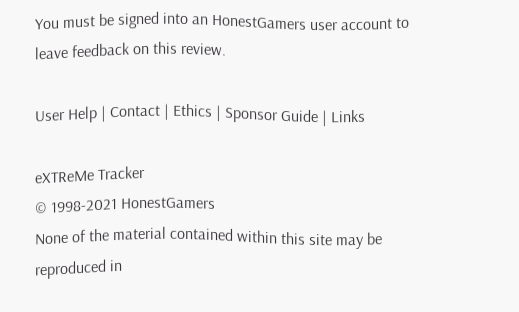You must be signed into an HonestGamers user account to leave feedback on this review.

User Help | Contact | Ethics | Sponsor Guide | Links

eXTReMe Tracker
© 1998-2021 HonestGamers
None of the material contained within this site may be reproduced in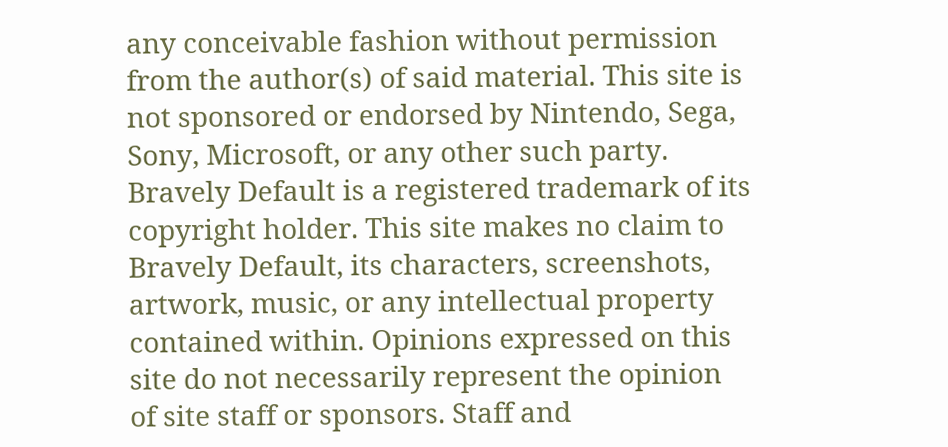any conceivable fashion without permission from the author(s) of said material. This site is not sponsored or endorsed by Nintendo, Sega, Sony, Microsoft, or any other such party. Bravely Default is a registered trademark of its copyright holder. This site makes no claim to Bravely Default, its characters, screenshots, artwork, music, or any intellectual property contained within. Opinions expressed on this site do not necessarily represent the opinion of site staff or sponsors. Staff and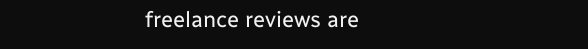freelance reviews are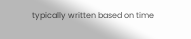typically written based on time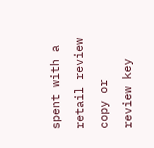spent with a retail review copy or review key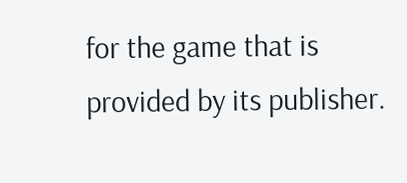for the game that is provided by its publisher.